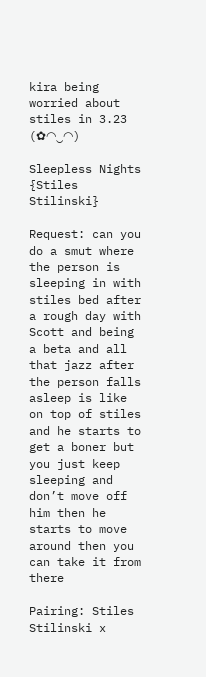kira being worried about stiles in 3.23 (✿◠‿◠)

Sleepless Nights {Stiles Stilinski}

Request: can you do a smut where the person is sleeping in with stiles bed after a rough day with Scott and being a beta and all that jazz after the person falls asleep is like on top of stiles and he starts to get a boner but you just keep sleeping and don’t move off him then he starts to move around then you can take it from there

Pairing: Stiles Stilinski x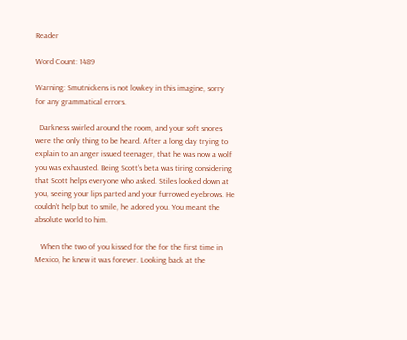Reader

Word Count: 1489

Warning: Smutnickens is not lowkey in this imagine, sorry for any grammatical errors.

  Darkness swirled around the room, and your soft snores were the only thing to be heard. After a long day trying to explain to an anger issued teenager, that he was now a wolf you was exhausted. Being Scott’s beta was tiring considering that Scott helps everyone who asked. Stiles looked down at you, seeing your lips parted and your furrowed eyebrows. He couldn’t help but to smile, he adored you. You meant the absolute world to him.

   When the two of you kissed for the for the first time in Mexico, he knew it was forever. Looking back at the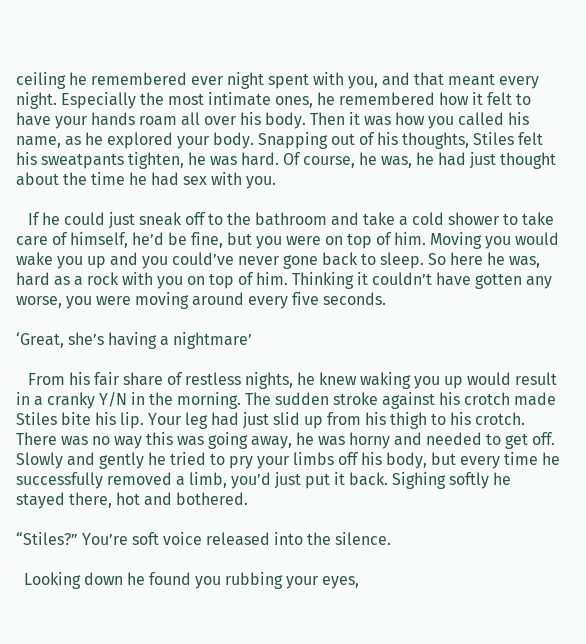ceiling he remembered ever night spent with you, and that meant every night. Especially the most intimate ones, he remembered how it felt to have your hands roam all over his body. Then it was how you called his name, as he explored your body. Snapping out of his thoughts, Stiles felt his sweatpants tighten, he was hard. Of course, he was, he had just thought about the time he had sex with you.

   If he could just sneak off to the bathroom and take a cold shower to take care of himself, he’d be fine, but you were on top of him. Moving you would wake you up and you could’ve never gone back to sleep. So here he was, hard as a rock with you on top of him. Thinking it couldn’t have gotten any worse, you were moving around every five seconds.

‘Great, she’s having a nightmare’

   From his fair share of restless nights, he knew waking you up would result in a cranky Y/N in the morning. The sudden stroke against his crotch made Stiles bite his lip. Your leg had just slid up from his thigh to his crotch. There was no way this was going away, he was horny and needed to get off. Slowly and gently he tried to pry your limbs off his body, but every time he successfully removed a limb, you’d just put it back. Sighing softly he stayed there, hot and bothered.

“Stiles?” You’re soft voice released into the silence.

  Looking down he found you rubbing your eyes,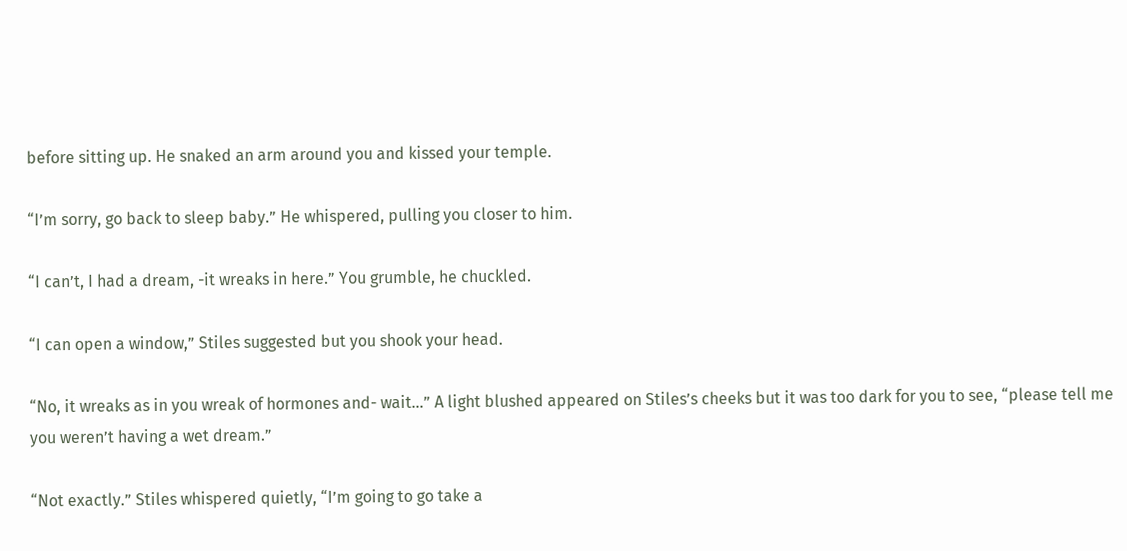before sitting up. He snaked an arm around you and kissed your temple.

“I’m sorry, go back to sleep baby.” He whispered, pulling you closer to him.

“I can’t, I had a dream, -it wreaks in here.” You grumble, he chuckled.

“I can open a window,” Stiles suggested but you shook your head.

“No, it wreaks as in you wreak of hormones and- wait…” A light blushed appeared on Stiles’s cheeks but it was too dark for you to see, “please tell me you weren’t having a wet dream.”

“Not exactly.” Stiles whispered quietly, “I’m going to go take a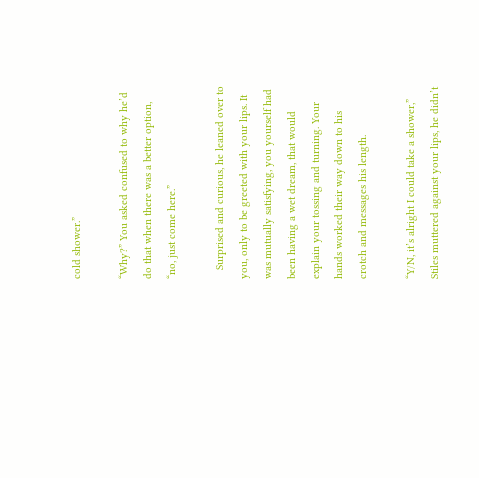cold shower.”

“Why?” You asked confused to why he’d do that when there was a better option, “no, just come here.”

   Surprised and curious, he leaned over to you, only to be greeted with your lips. It was mutually satisfying, you yourself had been having a wet dream, that would explain your tossing and turning. Your hands worked their way down to his crotch and messages his length.

“Y/N, it’s alright I could take a shower,” Stiles muttered against your lips, he didn’t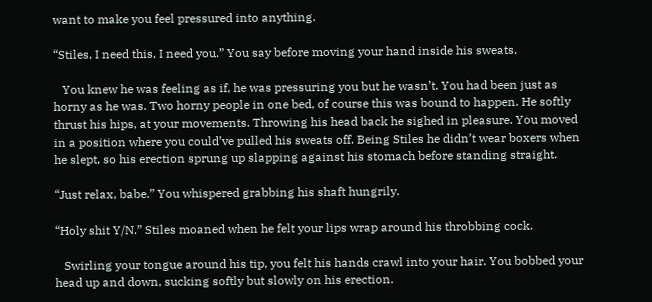want to make you feel pressured into anything.

“Stiles, I need this, I need you.” You say before moving your hand inside his sweats.

   You knew he was feeling as if, he was pressuring you but he wasn’t. You had been just as horny as he was. Two horny people in one bed, of course this was bound to happen. He softly thrust his hips, at your movements. Throwing his head back he sighed in pleasure. You moved in a position where you could’ve pulled his sweats off. Being Stiles he didn’t wear boxers when he slept, so his erection sprung up slapping against his stomach before standing straight.

“Just relax, babe.” You whispered grabbing his shaft hungrily.

“Holy shit Y/N.” Stiles moaned when he felt your lips wrap around his throbbing cock.

   Swirling your tongue around his tip, you felt his hands crawl into your hair. You bobbed your head up and down, sucking softly but slowly on his erection.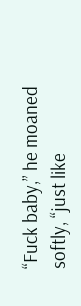“Fuck baby,” he moaned softly, “just like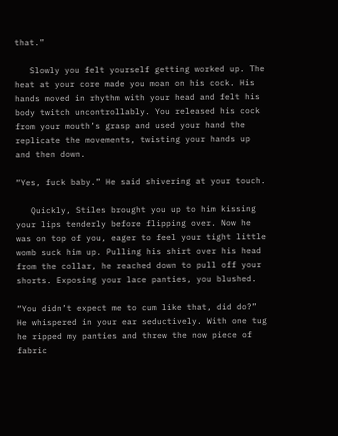that.”

   Slowly you felt yourself getting worked up. The heat at your core made you moan on his cock. His hands moved in rhythm with your head and felt his body twitch uncontrollably. You released his cock from your mouth’s grasp and used your hand the replicate the movements, twisting your hands up and then down.

“Yes, fuck baby.” He said shivering at your touch.

   Quickly, Stiles brought you up to him kissing your lips tenderly before flipping over. Now he was on top of you, eager to feel your tight little womb suck him up. Pulling his shirt over his head from the collar, he reached down to pull off your shorts. Exposing your lace panties, you blushed.

“You didn’t expect me to cum like that, did do?” He whispered in your ear seductively. With one tug he ripped my panties and threw the now piece of fabric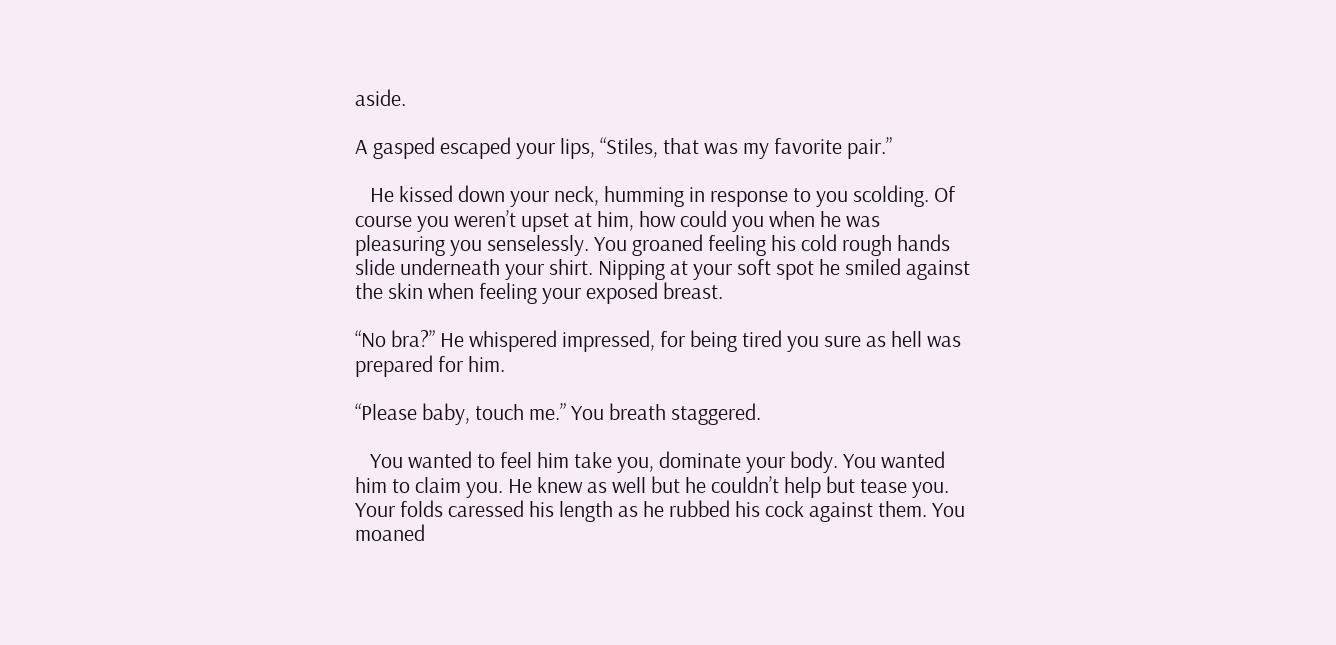aside.

A gasped escaped your lips, “Stiles, that was my favorite pair.”

   He kissed down your neck, humming in response to you scolding. Of course you weren’t upset at him, how could you when he was pleasuring you senselessly. You groaned feeling his cold rough hands slide underneath your shirt. Nipping at your soft spot he smiled against the skin when feeling your exposed breast.

“No bra?” He whispered impressed, for being tired you sure as hell was prepared for him.

“Please baby, touch me.” You breath staggered.

   You wanted to feel him take you, dominate your body. You wanted him to claim you. He knew as well but he couldn’t help but tease you. Your folds caressed his length as he rubbed his cock against them. You moaned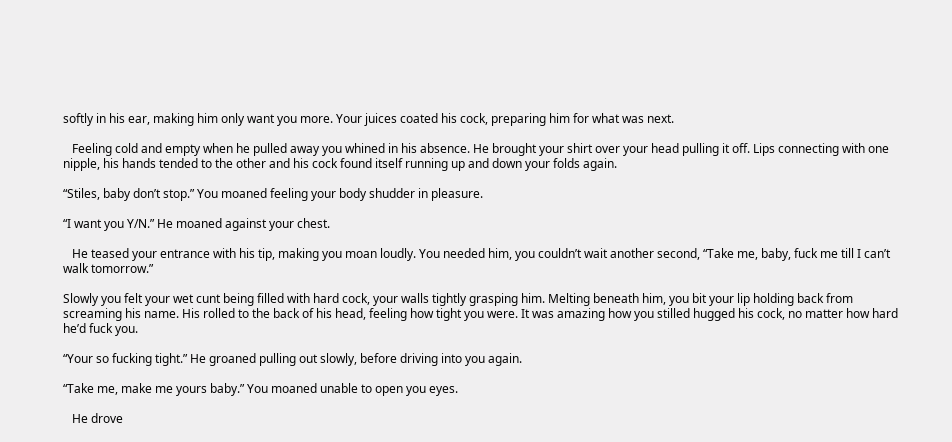softly in his ear, making him only want you more. Your juices coated his cock, preparing him for what was next.

   Feeling cold and empty when he pulled away you whined in his absence. He brought your shirt over your head pulling it off. Lips connecting with one nipple, his hands tended to the other and his cock found itself running up and down your folds again.

“Stiles, baby don’t stop.” You moaned feeling your body shudder in pleasure.

“I want you Y/N.” He moaned against your chest.

   He teased your entrance with his tip, making you moan loudly. You needed him, you couldn’t wait another second, “Take me, baby, fuck me till I can’t walk tomorrow.”

Slowly you felt your wet cunt being filled with hard cock, your walls tightly grasping him. Melting beneath him, you bit your lip holding back from screaming his name. His rolled to the back of his head, feeling how tight you were. It was amazing how you stilled hugged his cock, no matter how hard he’d fuck you.

“Your so fucking tight.” He groaned pulling out slowly, before driving into you again.

“Take me, make me yours baby.” You moaned unable to open you eyes.

   He drove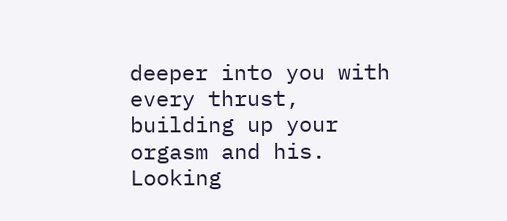deeper into you with every thrust, building up your orgasm and his. Looking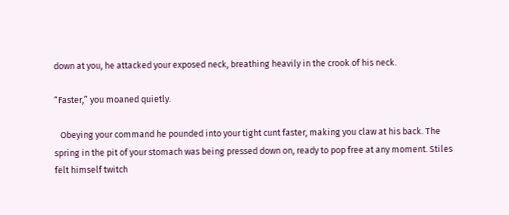down at you, he attacked your exposed neck, breathing heavily in the crook of his neck.

“Faster,” you moaned quietly.

   Obeying your command he pounded into your tight cunt faster, making you claw at his back. The spring in the pit of your stomach was being pressed down on, ready to pop free at any moment. Stiles felt himself twitch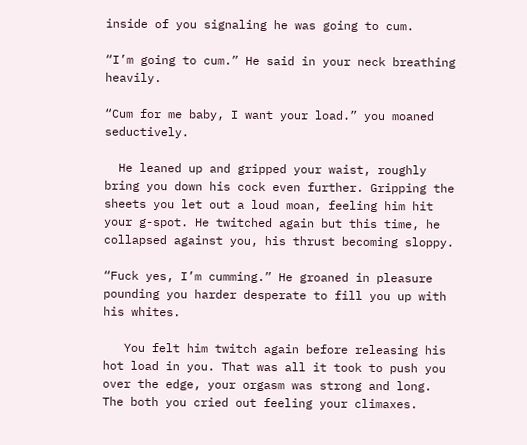inside of you signaling he was going to cum.

“I’m going to cum.” He said in your neck breathing heavily.

“Cum for me baby, I want your load.” you moaned seductively.

  He leaned up and gripped your waist, roughly bring you down his cock even further. Gripping the sheets you let out a loud moan, feeling him hit your g-spot. He twitched again but this time, he collapsed against you, his thrust becoming sloppy.

“Fuck yes, I’m cumming.” He groaned in pleasure pounding you harder desperate to fill you up with his whites.

   You felt him twitch again before releasing his hot load in you. That was all it took to push you over the edge, your orgasm was strong and long. The both you cried out feeling your climaxes.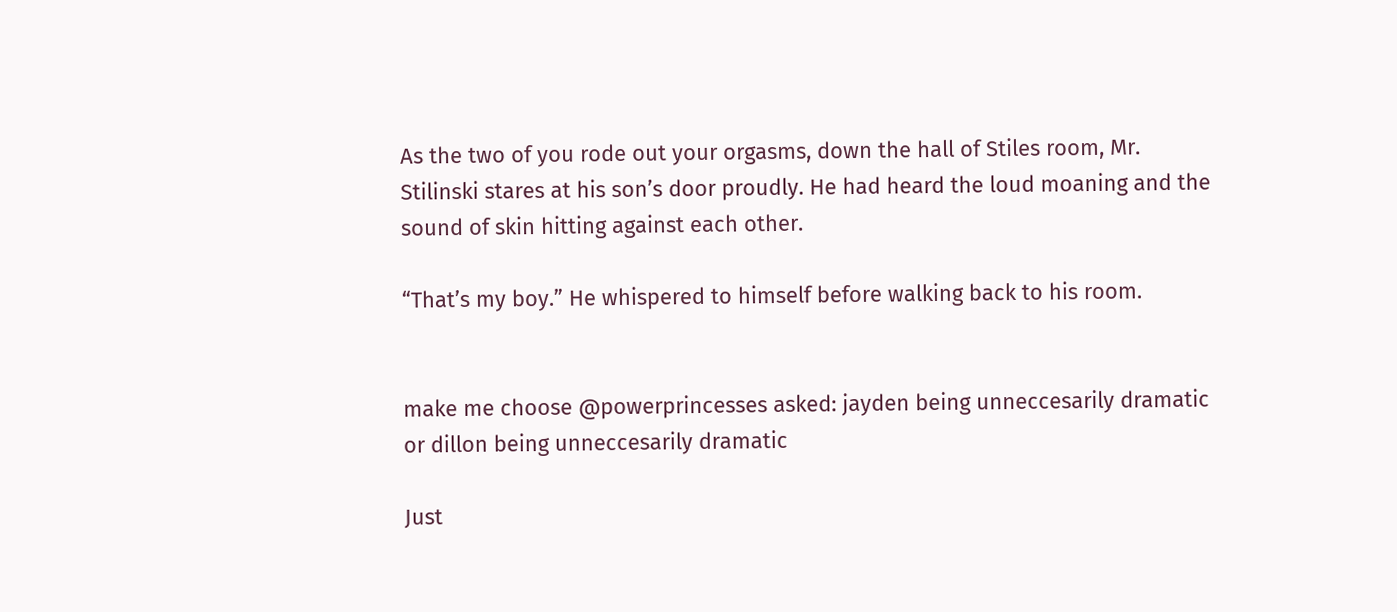As the two of you rode out your orgasms, down the hall of Stiles room, Mr. Stilinski stares at his son’s door proudly. He had heard the loud moaning and the sound of skin hitting against each other.

“That’s my boy.” He whispered to himself before walking back to his room.


make me choose @powerprincesses asked: jayden being unneccesarily dramatic or dillon being unneccesarily dramatic

Just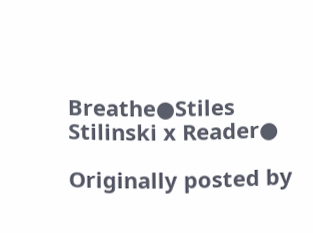Breathe●Stiles Stilinski x Reader●

Originally posted by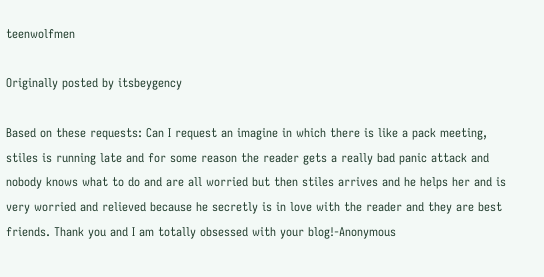teenwolfmen

Originally posted by itsbeygency

Based on these requests: Can I request an imagine in which there is like a pack meeting, stiles is running late and for some reason the reader gets a really bad panic attack and nobody knows what to do and are all worried but then stiles arrives and he helps her and is very worried and relieved because he secretly is in love with the reader and they are best friends. Thank you and I am totally obsessed with your blog!-Anonymous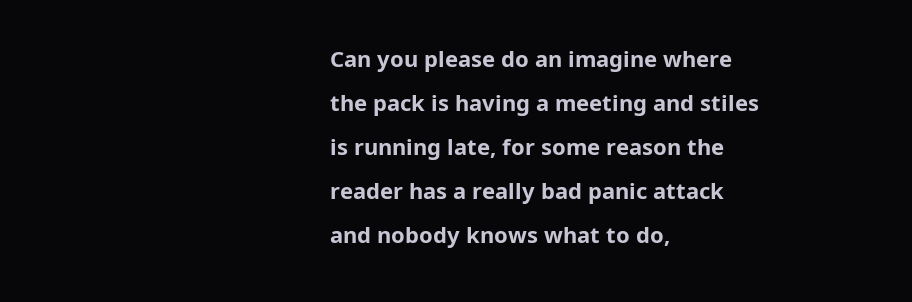Can you please do an imagine where the pack is having a meeting and stiles is running late, for some reason the reader has a really bad panic attack and nobody knows what to do,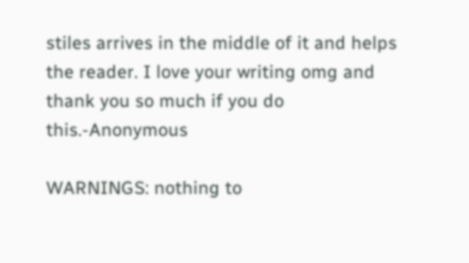stiles arrives in the middle of it and helps the reader. I love your writing omg and thank you so much if you do this.-Anonymous

WARNINGS: nothing to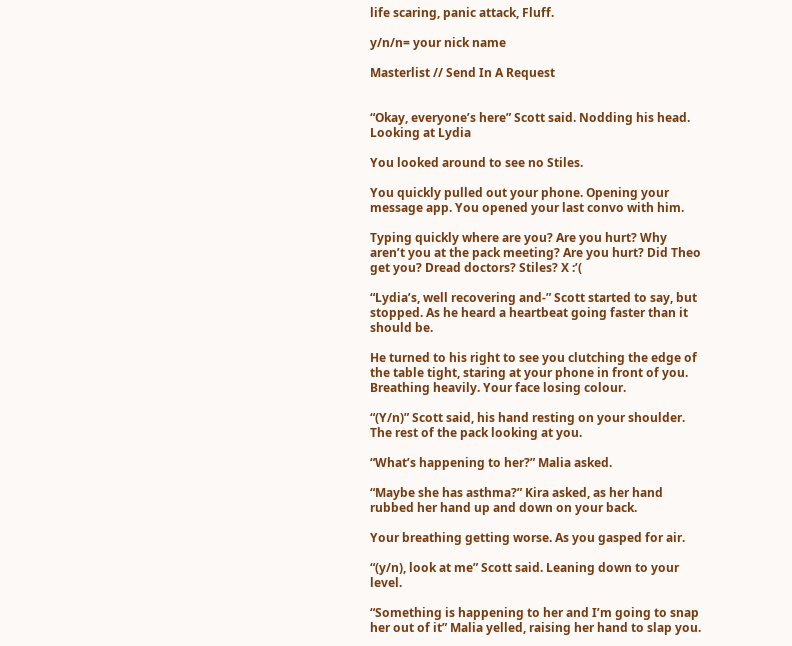life scaring, panic attack, Fluff.

y/n/n= your nick name

Masterlist // Send In A Request


“Okay, everyone’s here” Scott said. Nodding his head. Looking at Lydia

You looked around to see no Stiles.

You quickly pulled out your phone. Opening your message app. You opened your last convo with him.

Typing quickly where are you? Are you hurt? Why aren’t you at the pack meeting? Are you hurt? Did Theo get you? Dread doctors? Stiles? X :’(

“Lydia’s, well recovering and-” Scott started to say, but stopped. As he heard a heartbeat going faster than it should be.

He turned to his right to see you clutching the edge of the table tight, staring at your phone in front of you. Breathing heavily. Your face losing colour.

“(Y/n)” Scott said, his hand resting on your shoulder. The rest of the pack looking at you.

“What’s happening to her?” Malia asked.

“Maybe she has asthma?” Kira asked, as her hand rubbed her hand up and down on your back.

Your breathing getting worse. As you gasped for air.

“(y/n), look at me” Scott said. Leaning down to your level.

“Something is happening to her and I’m going to snap her out of it” Malia yelled, raising her hand to slap you.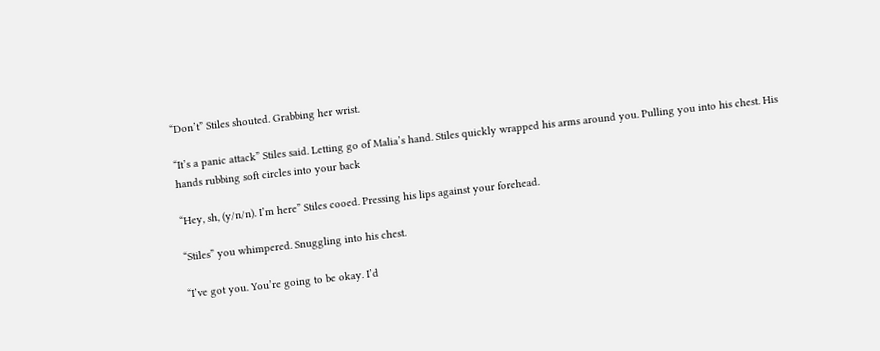“Don’t” Stiles shouted. Grabbing her wrist.

“It’s a panic attack” Stiles said. Letting go of Malia’s hand. Stiles quickly wrapped his arms around you. Pulling you into his chest. His hands rubbing soft circles into your back

“Hey, sh, (y/n/n). I’m here” Stiles cooed. Pressing his lips against your forehead.

“Stiles” you whimpered. Snuggling into his chest.

“I’ve got you. You’re going to be okay. I’d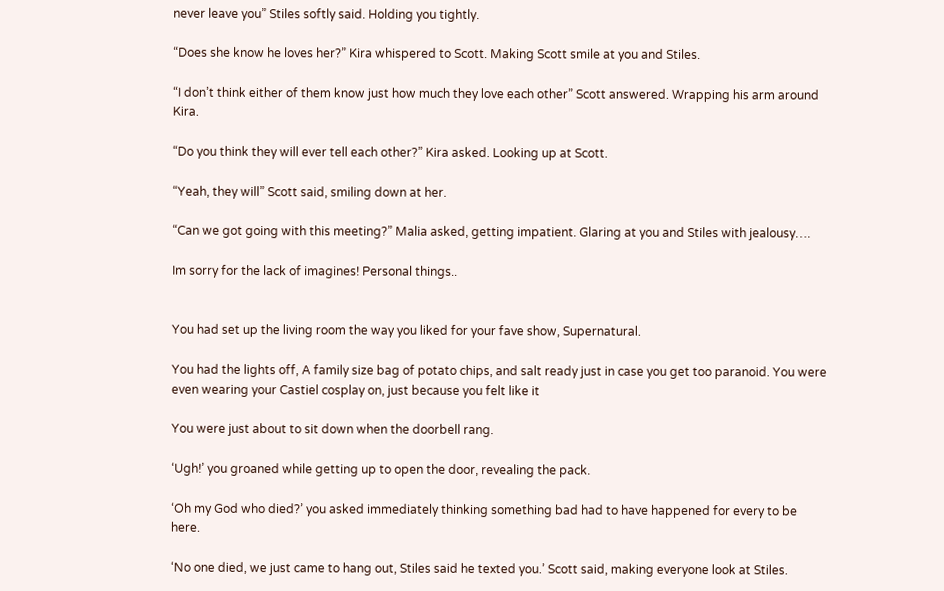never leave you” Stiles softly said. Holding you tightly.

“Does she know he loves her?” Kira whispered to Scott. Making Scott smile at you and Stiles.

“I don’t think either of them know just how much they love each other” Scott answered. Wrapping his arm around Kira.

“Do you think they will ever tell each other?” Kira asked. Looking up at Scott.

“Yeah, they will” Scott said, smiling down at her.

“Can we got going with this meeting?” Malia asked, getting impatient. Glaring at you and Stiles with jealousy….

Im sorry for the lack of imagines! Personal things..


You had set up the living room the way you liked for your fave show, Supernatural.

You had the lights off, A family size bag of potato chips, and salt ready just in case you get too paranoid. You were even wearing your Castiel cosplay on, just because you felt like it

You were just about to sit down when the doorbell rang.

‘Ugh!’ you groaned while getting up to open the door, revealing the pack.

‘Oh my God who died?’ you asked immediately thinking something bad had to have happened for every to be here.

‘No one died, we just came to hang out, Stiles said he texted you.’ Scott said, making everyone look at Stiles.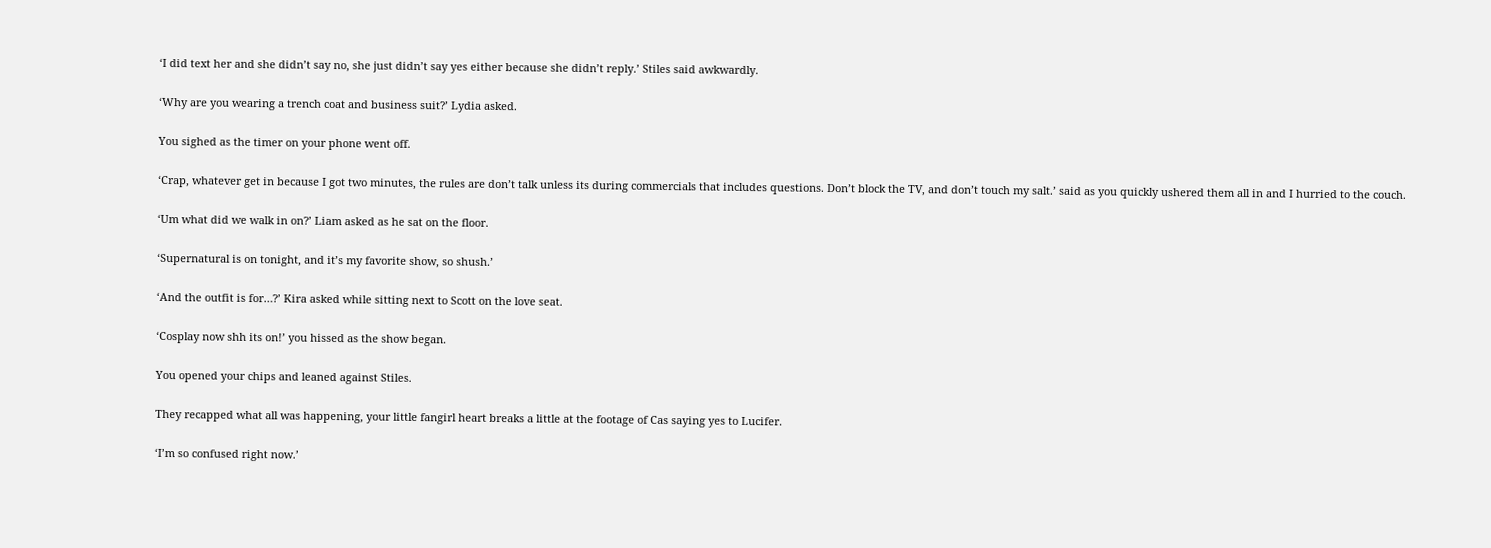‘I did text her and she didn’t say no, she just didn’t say yes either because she didn’t reply.’ Stiles said awkwardly.

‘Why are you wearing a trench coat and business suit?’ Lydia asked.

You sighed as the timer on your phone went off.

‘Crap, whatever get in because I got two minutes, the rules are don’t talk unless its during commercials that includes questions. Don’t block the TV, and don’t touch my salt.’ said as you quickly ushered them all in and I hurried to the couch.

‘Um what did we walk in on?’ Liam asked as he sat on the floor.

‘Supernatural is on tonight, and it’s my favorite show, so shush.’

‘And the outfit is for…?’ Kira asked while sitting next to Scott on the love seat.

‘Cosplay now shh its on!’ you hissed as the show began.

You opened your chips and leaned against Stiles.

They recapped what all was happening, your little fangirl heart breaks a little at the footage of Cas saying yes to Lucifer.

‘I’m so confused right now.’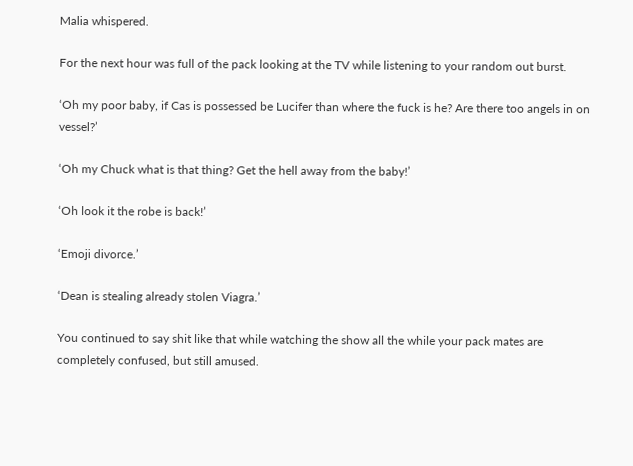Malia whispered.

For the next hour was full of the pack looking at the TV while listening to your random out burst.

‘Oh my poor baby, if Cas is possessed be Lucifer than where the fuck is he? Are there too angels in on vessel?’

‘Oh my Chuck what is that thing? Get the hell away from the baby!’

‘Oh look it the robe is back!’

‘Emoji divorce.’

‘Dean is stealing already stolen Viagra.’

You continued to say shit like that while watching the show all the while your pack mates are completely confused, but still amused.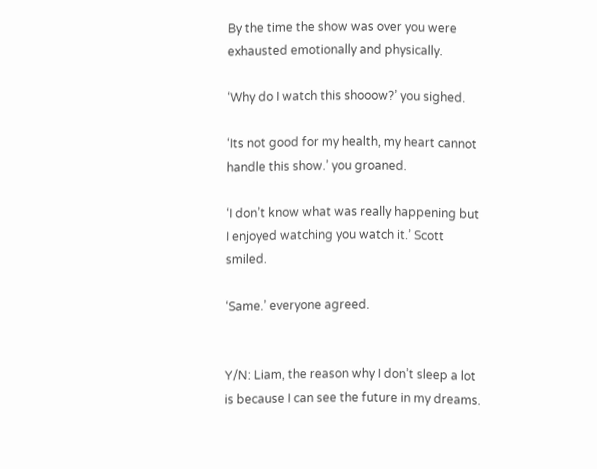By the time the show was over you were exhausted emotionally and physically.

‘Why do I watch this shooow?’ you sighed.

‘Its not good for my health, my heart cannot handle this show.’ you groaned.

‘I don’t know what was really happening but I enjoyed watching you watch it.’ Scott smiled.

‘Same.’ everyone agreed.


Y/N: Liam, the reason why I don’t sleep a lot is because I can see the future in my dreams.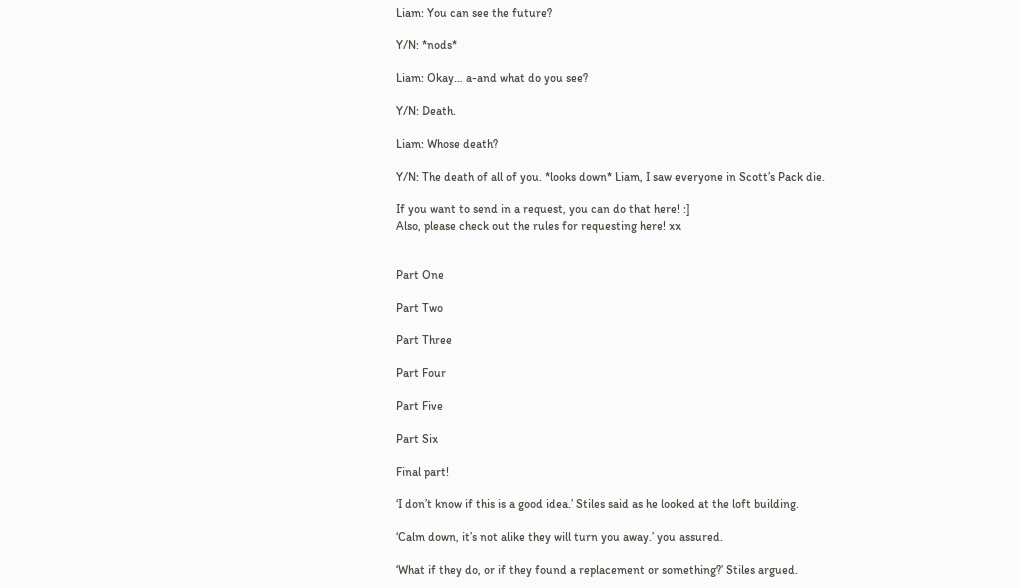Liam: You can see the future?

Y/N: *nods*

Liam: Okay… a-and what do you see?

Y/N: Death.

Liam: Whose death?

Y/N: The death of all of you. *looks down* Liam, I saw everyone in Scott’s Pack die.

If you want to send in a request, you can do that here! :]
Also, please check out the rules for requesting here! xx


Part One

Part Two

Part Three

Part Four

Part Five

Part Six

Final part!

‘I don’t know if this is a good idea.’ Stiles said as he looked at the loft building.

‘Calm down, it’s not alike they will turn you away.’ you assured.

‘What if they do, or if they found a replacement or something?’ Stiles argued.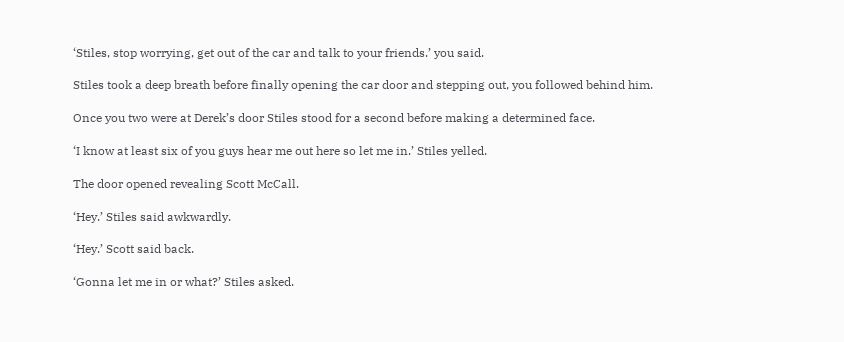‘Stiles, stop worrying, get out of the car and talk to your friends.’ you said.

Stiles took a deep breath before finally opening the car door and stepping out, you followed behind him.

Once you two were at Derek’s door Stiles stood for a second before making a determined face.

‘I know at least six of you guys hear me out here so let me in.’ Stiles yelled.

The door opened revealing Scott McCall.

‘Hey.’ Stiles said awkwardly.

‘Hey.’ Scott said back.

‘Gonna let me in or what?’ Stiles asked.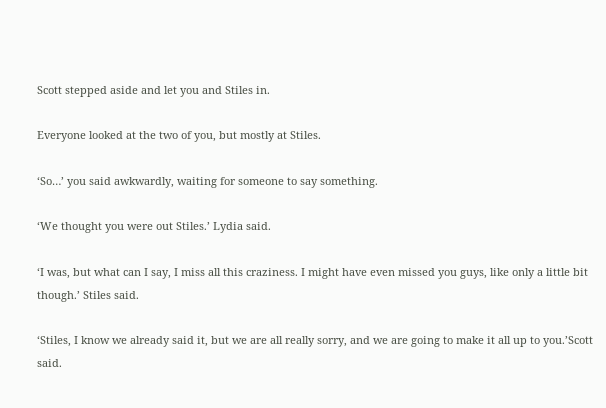Scott stepped aside and let you and Stiles in.

Everyone looked at the two of you, but mostly at Stiles.

‘So…’ you said awkwardly, waiting for someone to say something.

‘We thought you were out Stiles.’ Lydia said.

‘I was, but what can I say, I miss all this craziness. I might have even missed you guys, like only a little bit though.’ Stiles said.

‘Stiles, I know we already said it, but we are all really sorry, and we are going to make it all up to you.’Scott said.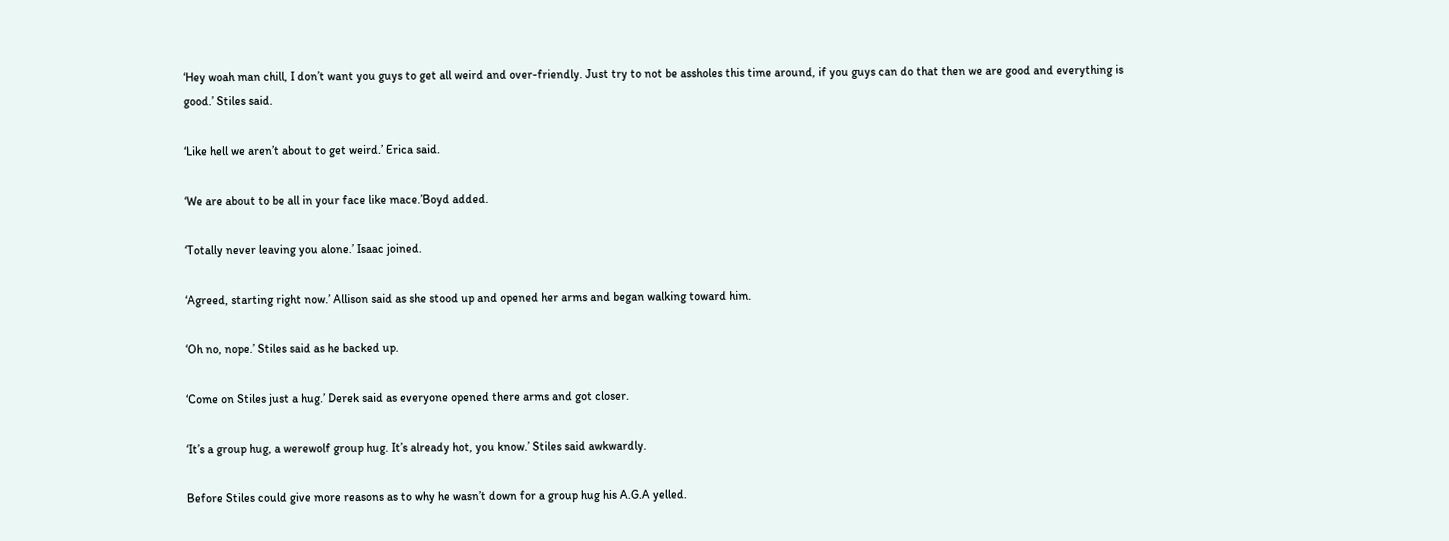‘Hey woah man chill, I don’t want you guys to get all weird and over-friendly. Just try to not be assholes this time around, if you guys can do that then we are good and everything is good.’ Stiles said.

‘Like hell we aren’t about to get weird.’ Erica said.

‘We are about to be all in your face like mace.’Boyd added.

‘Totally never leaving you alone.’ Isaac joined.

‘Agreed, starting right now.’ Allison said as she stood up and opened her arms and began walking toward him.

‘Oh no, nope.’ Stiles said as he backed up.

‘Come on Stiles just a hug.’ Derek said as everyone opened there arms and got closer.

‘It’s a group hug, a werewolf group hug. It’s already hot, you know.’ Stiles said awkwardly.

Before Stiles could give more reasons as to why he wasn’t down for a group hug his A.G.A yelled.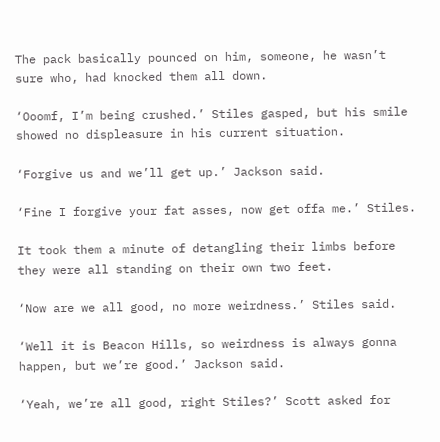The pack basically pounced on him, someone, he wasn’t sure who, had knocked them all down.

‘Ooomf, I’m being crushed.’ Stiles gasped, but his smile showed no displeasure in his current situation.

‘Forgive us and we’ll get up.’ Jackson said.

‘Fine I forgive your fat asses, now get offa me.’ Stiles.

It took them a minute of detangling their limbs before they were all standing on their own two feet.

‘Now are we all good, no more weirdness.’ Stiles said.

‘Well it is Beacon Hills, so weirdness is always gonna happen, but we’re good.’ Jackson said.

‘Yeah, we’re all good, right Stiles?’ Scott asked for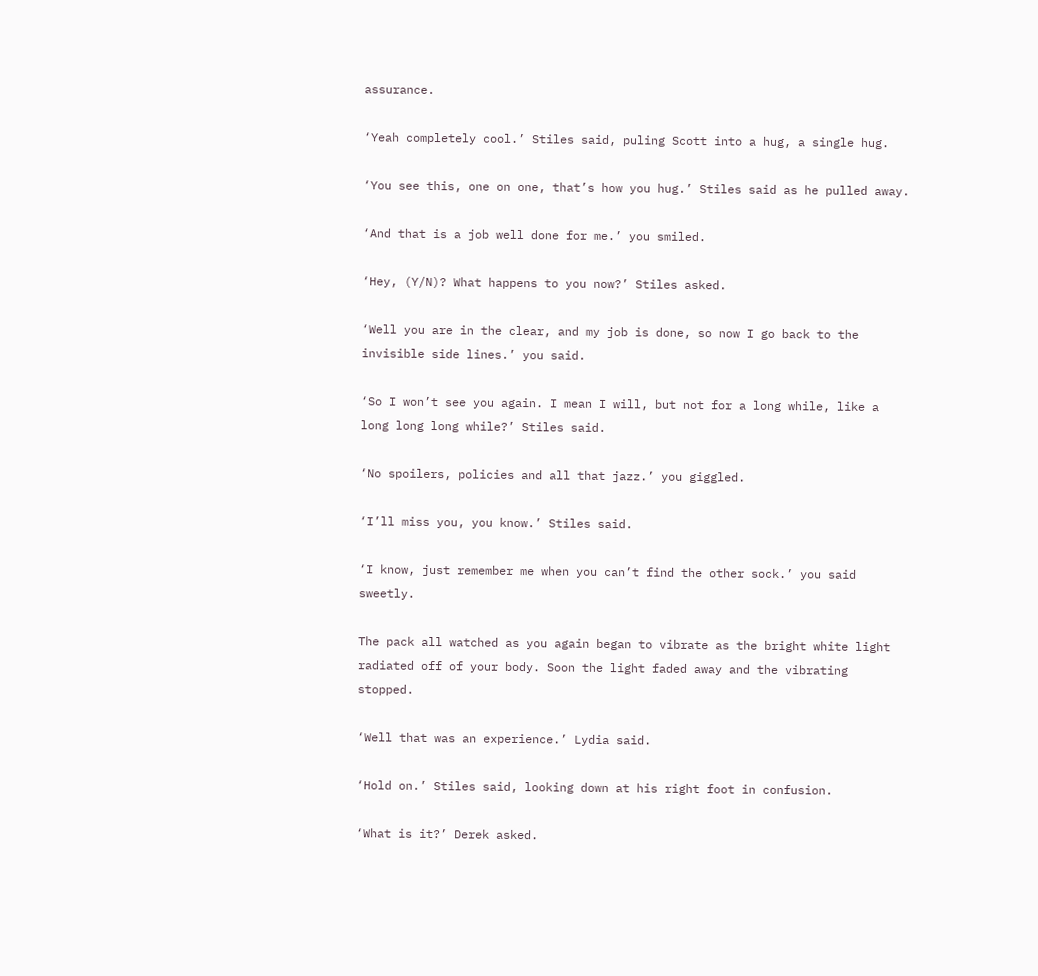assurance.

‘Yeah completely cool.’ Stiles said, puling Scott into a hug, a single hug.

‘You see this, one on one, that’s how you hug.’ Stiles said as he pulled away.

‘And that is a job well done for me.’ you smiled.

‘Hey, (Y/N)? What happens to you now?’ Stiles asked.

‘Well you are in the clear, and my job is done, so now I go back to the invisible side lines.’ you said.

‘So I won’t see you again. I mean I will, but not for a long while, like a long long long while?’ Stiles said.

‘No spoilers, policies and all that jazz.’ you giggled.

‘I’ll miss you, you know.’ Stiles said.

‘I know, just remember me when you can’t find the other sock.’ you said sweetly.

The pack all watched as you again began to vibrate as the bright white light radiated off of your body. Soon the light faded away and the vibrating stopped.

‘Well that was an experience.’ Lydia said.

‘Hold on.’ Stiles said, looking down at his right foot in confusion.

‘What is it?’ Derek asked.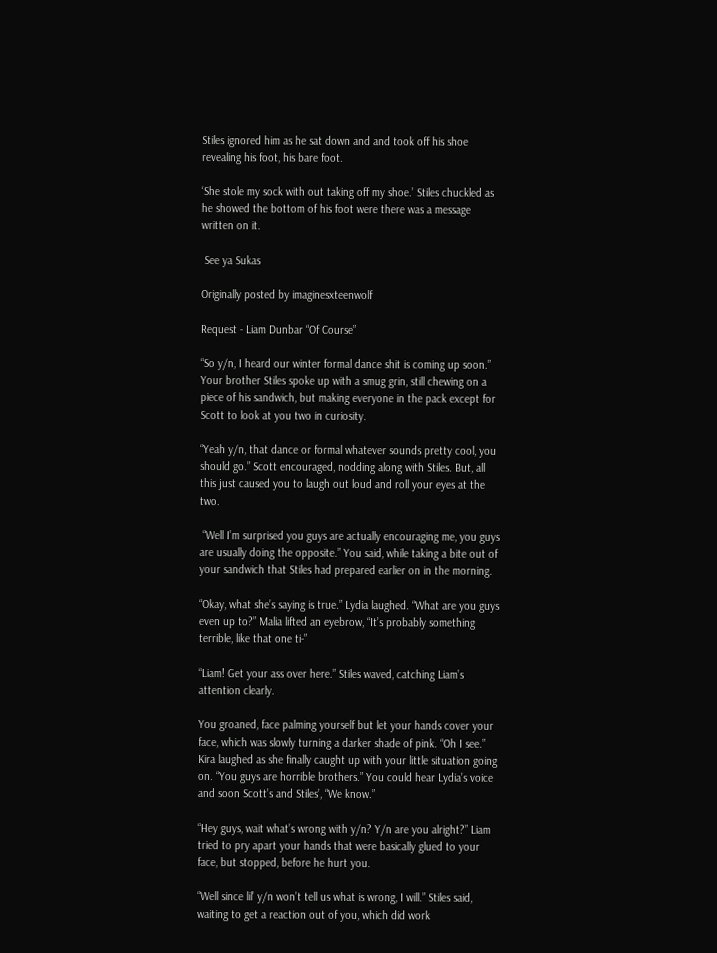Stiles ignored him as he sat down and and took off his shoe revealing his foot, his bare foot.

‘She stole my sock with out taking off my shoe.’ Stiles chuckled as he showed the bottom of his foot were there was a message written on it.

 See ya Sukas

Originally posted by imaginesxteenwolf

Request - Liam Dunbar “Of Course”

“So y/n, I heard our winter formal dance shit is coming up soon.” Your brother Stiles spoke up with a smug grin, still chewing on a piece of his sandwich, but making everyone in the pack except for Scott to look at you two in curiosity.

“Yeah y/n, that dance or formal whatever sounds pretty cool, you should go.” Scott encouraged, nodding along with Stiles. But, all this just caused you to laugh out loud and roll your eyes at the two.

 “Well I’m surprised you guys are actually encouraging me, you guys are usually doing the opposite.” You said, while taking a bite out of your sandwich that Stiles had prepared earlier on in the morning.

“Okay, what she’s saying is true.” Lydia laughed. “What are you guys even up to?” Malia lifted an eyebrow, “It’s probably something terrible, like that one ti-”

“Liam! Get your ass over here.” Stiles waved, catching Liam’s attention clearly.

You groaned, face palming yourself but let your hands cover your face, which was slowly turning a darker shade of pink. “Oh I see.” Kira laughed as she finally caught up with your little situation going on. “You guys are horrible brothers.” You could hear Lydia’s voice and soon Scott’s and Stiles’, “We know.”

“Hey guys, wait what’s wrong with y/n? Y/n are you alright?” Liam tried to pry apart your hands that were basically glued to your face, but stopped, before he hurt you.

“Well since lil’ y/n won’t tell us what is wrong, I will.” Stiles said, waiting to get a reaction out of you, which did work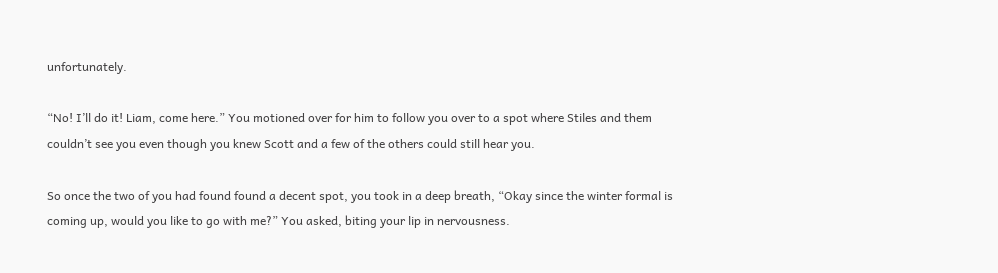unfortunately.

“No! I’ll do it! Liam, come here.” You motioned over for him to follow you over to a spot where Stiles and them couldn’t see you even though you knew Scott and a few of the others could still hear you.

So once the two of you had found found a decent spot, you took in a deep breath, “Okay since the winter formal is coming up, would you like to go with me?” You asked, biting your lip in nervousness.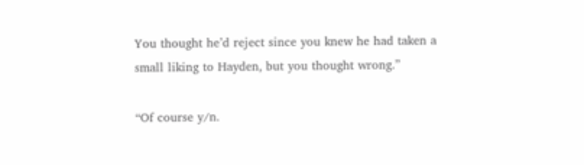You thought he’d reject since you knew he had taken a small liking to Hayden, but you thought wrong.”

“Of course y/n.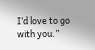I’d love to go with you.”